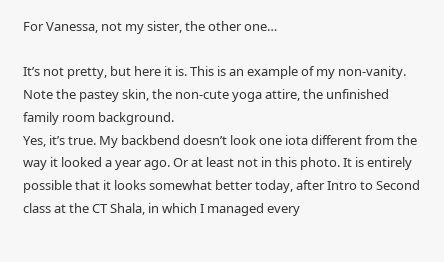For Vanessa, not my sister, the other one…

It’s not pretty, but here it is. This is an example of my non-vanity. Note the pastey skin, the non-cute yoga attire, the unfinished family room background.
Yes, it’s true. My backbend doesn’t look one iota different from the way it looked a year ago. Or at least not in this photo. It is entirely possible that it looks somewhat better today, after Intro to Second class at the CT Shala, in which I managed every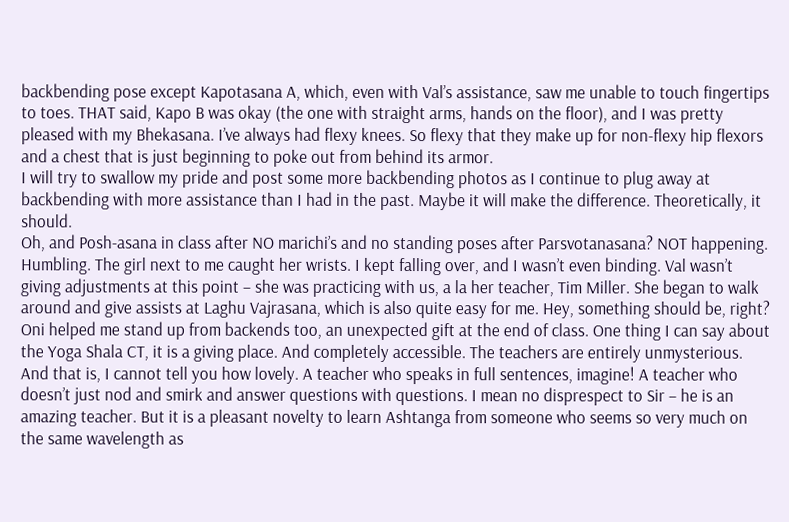backbending pose except Kapotasana A, which, even with Val’s assistance, saw me unable to touch fingertips to toes. THAT said, Kapo B was okay (the one with straight arms, hands on the floor), and I was pretty pleased with my Bhekasana. I’ve always had flexy knees. So flexy that they make up for non-flexy hip flexors and a chest that is just beginning to poke out from behind its armor.
I will try to swallow my pride and post some more backbending photos as I continue to plug away at backbending with more assistance than I had in the past. Maybe it will make the difference. Theoretically, it should.
Oh, and Posh-asana in class after NO marichi’s and no standing poses after Parsvotanasana? NOT happening. Humbling. The girl next to me caught her wrists. I kept falling over, and I wasn’t even binding. Val wasn’t giving adjustments at this point – she was practicing with us, a la her teacher, Tim Miller. She began to walk around and give assists at Laghu Vajrasana, which is also quite easy for me. Hey, something should be, right?
Oni helped me stand up from backends too, an unexpected gift at the end of class. One thing I can say about the Yoga Shala CT, it is a giving place. And completely accessible. The teachers are entirely unmysterious. And that is, I cannot tell you how lovely. A teacher who speaks in full sentences, imagine! A teacher who doesn’t just nod and smirk and answer questions with questions. I mean no disprespect to Sir – he is an amazing teacher. But it is a pleasant novelty to learn Ashtanga from someone who seems so very much on the same wavelength as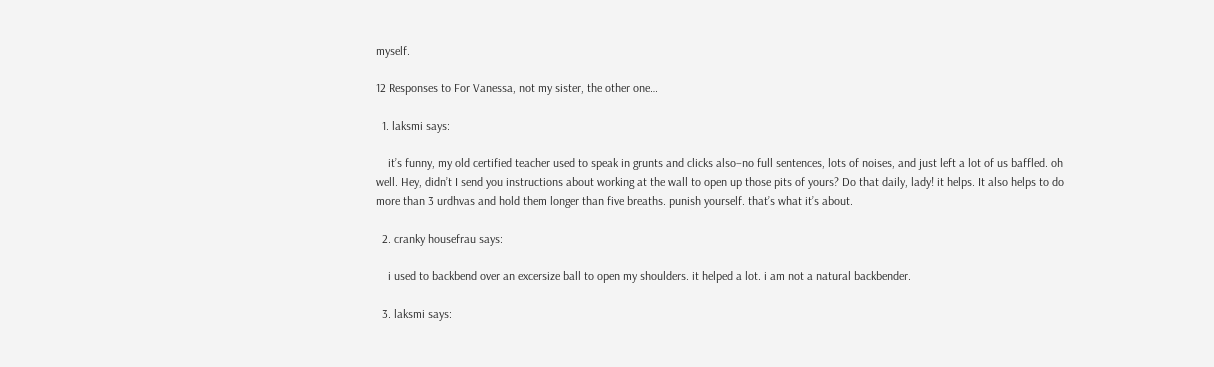myself.

12 Responses to For Vanessa, not my sister, the other one…

  1. laksmi says:

    it’s funny, my old certified teacher used to speak in grunts and clicks also–no full sentences, lots of noises, and just left a lot of us baffled. oh well. Hey, didn’t I send you instructions about working at the wall to open up those pits of yours? Do that daily, lady! it helps. It also helps to do more than 3 urdhvas and hold them longer than five breaths. punish yourself. that’s what it’s about.

  2. cranky housefrau says:

    i used to backbend over an excersize ball to open my shoulders. it helped a lot. i am not a natural backbender.

  3. laksmi says: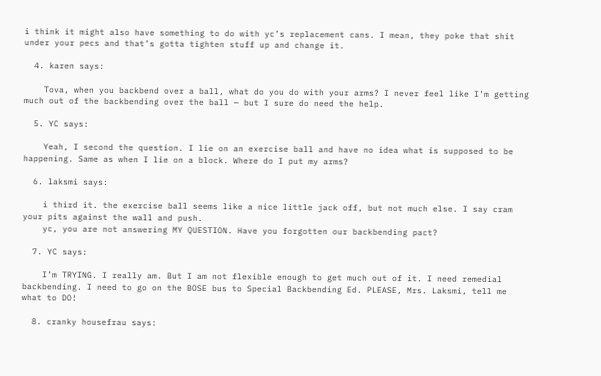i think it might also have something to do with yc’s replacement cans. I mean, they poke that shit under your pecs and that’s gotta tighten stuff up and change it.

  4. karen says:

    Tova, when you backbend over a ball, what do you do with your arms? I never feel like I’m getting much out of the backbending over the ball — but I sure do need the help.

  5. YC says:

    Yeah, I second the question. I lie on an exercise ball and have no idea what is supposed to be happening. Same as when I lie on a block. Where do I put my arms?

  6. laksmi says:

    i third it. the exercise ball seems like a nice little jack off, but not much else. I say cram your pits against the wall and push.
    yc, you are not answering MY QUESTION. Have you forgotten our backbending pact?

  7. YC says:

    I’m TRYING. I really am. But I am not flexible enough to get much out of it. I need remedial backbending. I need to go on the BOSE bus to Special Backbending Ed. PLEASE, Mrs. Laksmi, tell me what to DO!

  8. cranky housefrau says: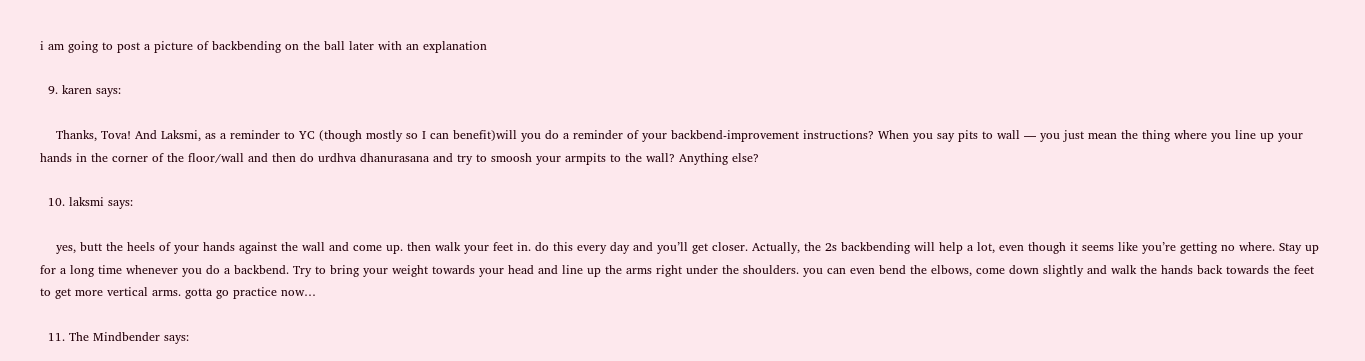i am going to post a picture of backbending on the ball later with an explanation

  9. karen says:

    Thanks, Tova! And Laksmi, as a reminder to YC (though mostly so I can benefit)will you do a reminder of your backbend-improvement instructions? When you say pits to wall — you just mean the thing where you line up your hands in the corner of the floor/wall and then do urdhva dhanurasana and try to smoosh your armpits to the wall? Anything else?

  10. laksmi says:

    yes, butt the heels of your hands against the wall and come up. then walk your feet in. do this every day and you’ll get closer. Actually, the 2s backbending will help a lot, even though it seems like you’re getting no where. Stay up for a long time whenever you do a backbend. Try to bring your weight towards your head and line up the arms right under the shoulders. you can even bend the elbows, come down slightly and walk the hands back towards the feet to get more vertical arms. gotta go practice now…

  11. The Mindbender says: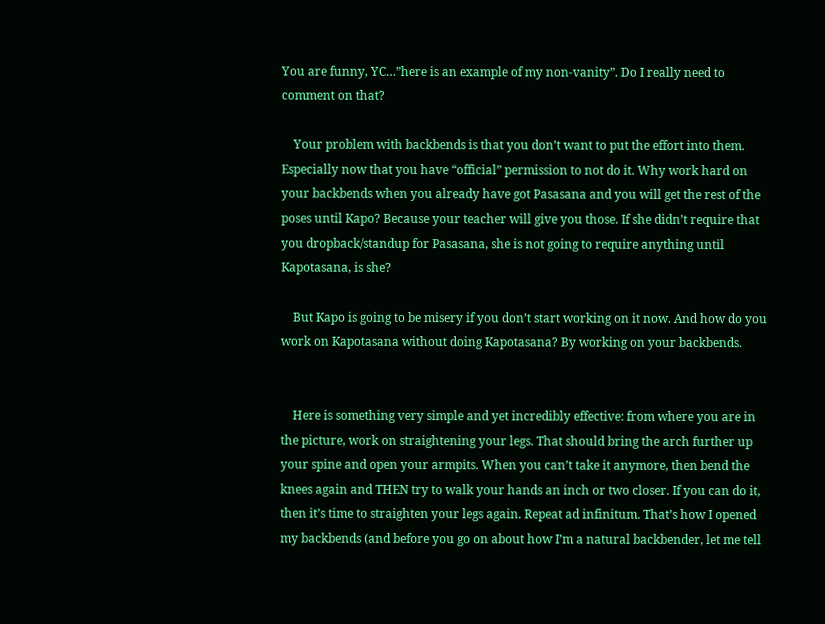You are funny, YC…”here is an example of my non-vanity”. Do I really need to comment on that?

    Your problem with backbends is that you don’t want to put the effort into them. Especially now that you have “official” permission to not do it. Why work hard on your backbends when you already have got Pasasana and you will get the rest of the poses until Kapo? Because your teacher will give you those. If she didn’t require that you dropback/standup for Pasasana, she is not going to require anything until Kapotasana, is she?

    But Kapo is going to be misery if you don’t start working on it now. And how do you work on Kapotasana without doing Kapotasana? By working on your backbends.


    Here is something very simple and yet incredibly effective: from where you are in the picture, work on straightening your legs. That should bring the arch further up your spine and open your armpits. When you can’t take it anymore, then bend the knees again and THEN try to walk your hands an inch or two closer. If you can do it, then it’s time to straighten your legs again. Repeat ad infinitum. That’s how I opened my backbends (and before you go on about how I’m a natural backbender, let me tell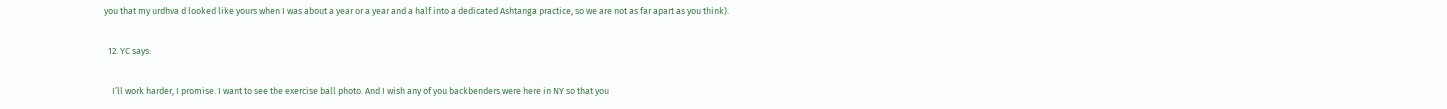you that my urdhva d looked like yours when I was about a year or a year and a half into a dedicated Ashtanga practice, so we are not as far apart as you think).

  12. YC says:

    I’ll work harder, I promise. I want to see the exercise ball photo. And I wish any of you backbenders were here in NY so that you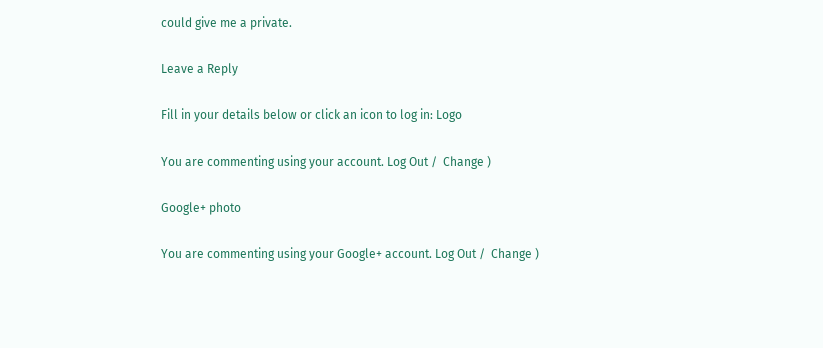could give me a private.

Leave a Reply

Fill in your details below or click an icon to log in: Logo

You are commenting using your account. Log Out /  Change )

Google+ photo

You are commenting using your Google+ account. Log Out /  Change )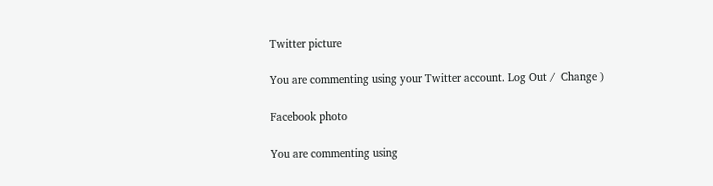Twitter picture

You are commenting using your Twitter account. Log Out /  Change )

Facebook photo

You are commenting using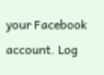your Facebook account. Log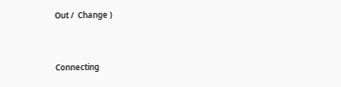Out /  Change )


Connecting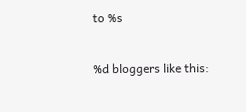to %s

%d bloggers like this: